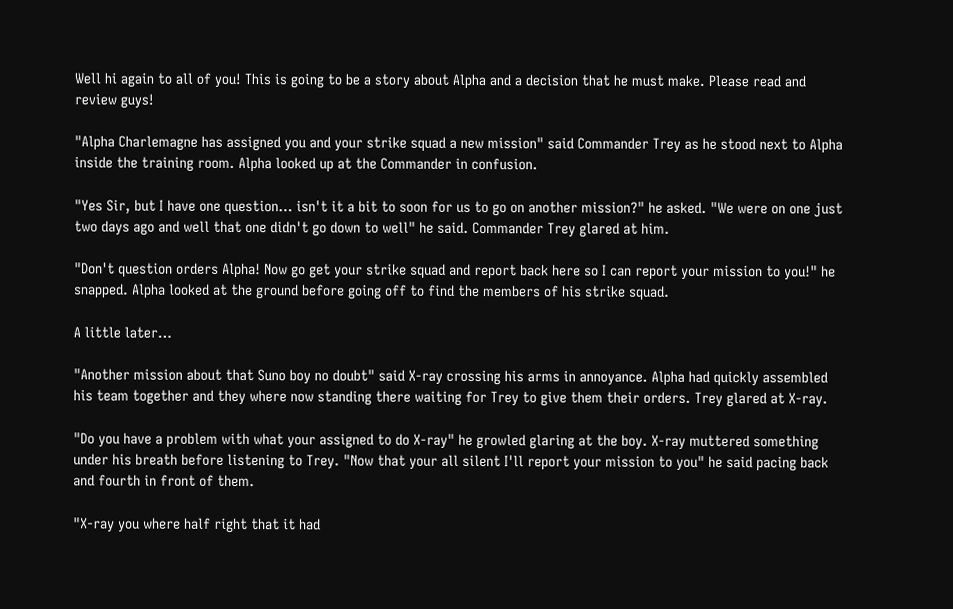Well hi again to all of you! This is going to be a story about Alpha and a decision that he must make. Please read and review guys!

"Alpha Charlemagne has assigned you and your strike squad a new mission" said Commander Trey as he stood next to Alpha inside the training room. Alpha looked up at the Commander in confusion.

"Yes Sir, but I have one question… isn't it a bit to soon for us to go on another mission?" he asked. "We were on one just two days ago and well that one didn't go down to well" he said. Commander Trey glared at him.

"Don't question orders Alpha! Now go get your strike squad and report back here so I can report your mission to you!" he snapped. Alpha looked at the ground before going off to find the members of his strike squad.

A little later…

"Another mission about that Suno boy no doubt" said X-ray crossing his arms in annoyance. Alpha had quickly assembled his team together and they where now standing there waiting for Trey to give them their orders. Trey glared at X-ray.

"Do you have a problem with what your assigned to do X-ray" he growled glaring at the boy. X-ray muttered something under his breath before listening to Trey. "Now that your all silent I'll report your mission to you" he said pacing back and fourth in front of them.

"X-ray you where half right that it had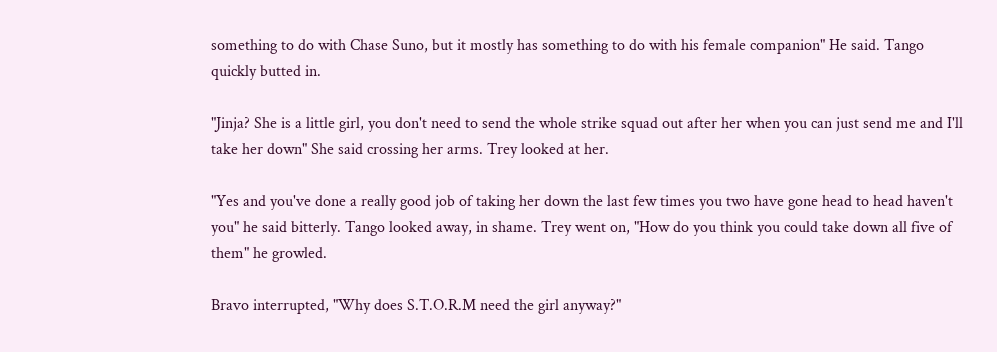something to do with Chase Suno, but it mostly has something to do with his female companion" He said. Tango quickly butted in.

"Jinja? She is a little girl, you don't need to send the whole strike squad out after her when you can just send me and I'll take her down" She said crossing her arms. Trey looked at her.

"Yes and you've done a really good job of taking her down the last few times you two have gone head to head haven't you" he said bitterly. Tango looked away, in shame. Trey went on, "How do you think you could take down all five of them" he growled.

Bravo interrupted, "Why does S.T.O.R.M need the girl anyway?"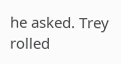he asked. Trey rolled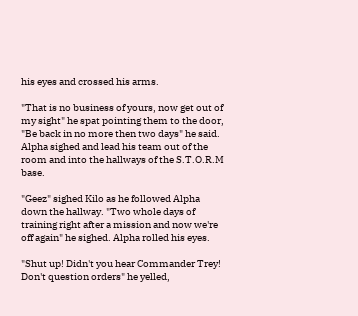his eyes and crossed his arms.

"That is no business of yours, now get out of my sight" he spat pointing them to the door, "Be back in no more then two days" he said. Alpha sighed and lead his team out of the room and into the hallways of the S.T.O.R.M base.

"Geez" sighed Kilo as he followed Alpha down the hallway. "Two whole days of training right after a mission and now we're off again" he sighed. Alpha rolled his eyes.

"Shut up! Didn't you hear Commander Trey! Don't question orders" he yelled,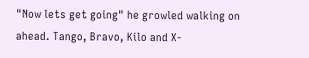"Now lets get going" he growled walking on ahead. Tango, Bravo, Kilo and X-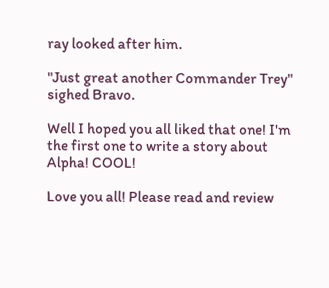ray looked after him.

"Just great another Commander Trey" sighed Bravo.

Well I hoped you all liked that one! I'm the first one to write a story about Alpha! COOL!

Love you all! Please read and review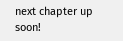next chapter up soon!